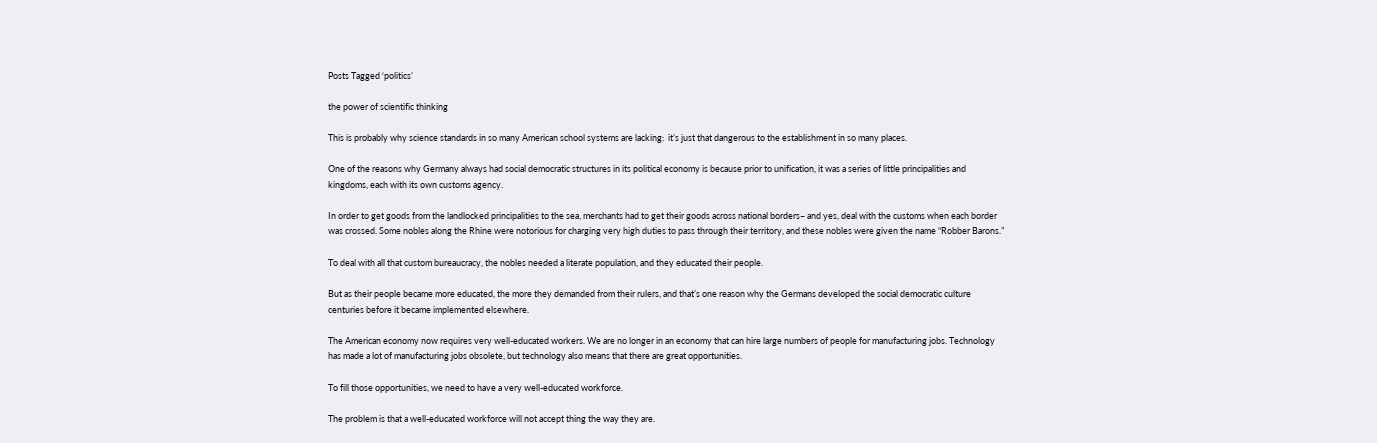Posts Tagged ‘politics’

the power of scientific thinking

This is probably why science standards in so many American school systems are lacking:  it’s just that dangerous to the establishment in so many places.

One of the reasons why Germany always had social democratic structures in its political economy is because prior to unification, it was a series of little principalities and kingdoms, each with its own customs agency.

In order to get goods from the landlocked principalities to the sea, merchants had to get their goods across national borders– and yes, deal with the customs when each border was crossed. Some nobles along the Rhine were notorious for charging very high duties to pass through their territory, and these nobles were given the name “Robber Barons.”

To deal with all that custom bureaucracy, the nobles needed a literate population, and they educated their people.

But as their people became more educated, the more they demanded from their rulers, and that’s one reason why the Germans developed the social democratic culture centuries before it became implemented elsewhere.

The American economy now requires very well-educated workers. We are no longer in an economy that can hire large numbers of people for manufacturing jobs. Technology has made a lot of manufacturing jobs obsolete, but technology also means that there are great opportunities.

To fill those opportunities, we need to have a very well-educated workforce.

The problem is that a well-educated workforce will not accept thing the way they are.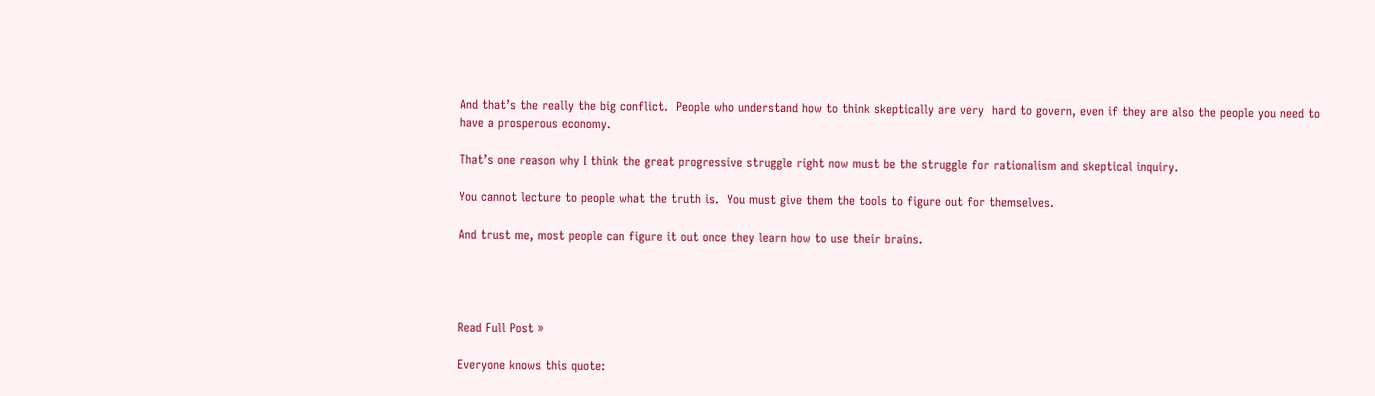And that’s the really the big conflict.  People who understand how to think skeptically are very  hard to govern, even if they are also the people you need to have a prosperous economy.

That’s one reason why I think the great progressive struggle right now must be the struggle for rationalism and skeptical inquiry.

You cannot lecture to people what the truth is.  You must give them the tools to figure out for themselves.

And trust me, most people can figure it out once they learn how to use their brains.




Read Full Post »

Everyone knows this quote: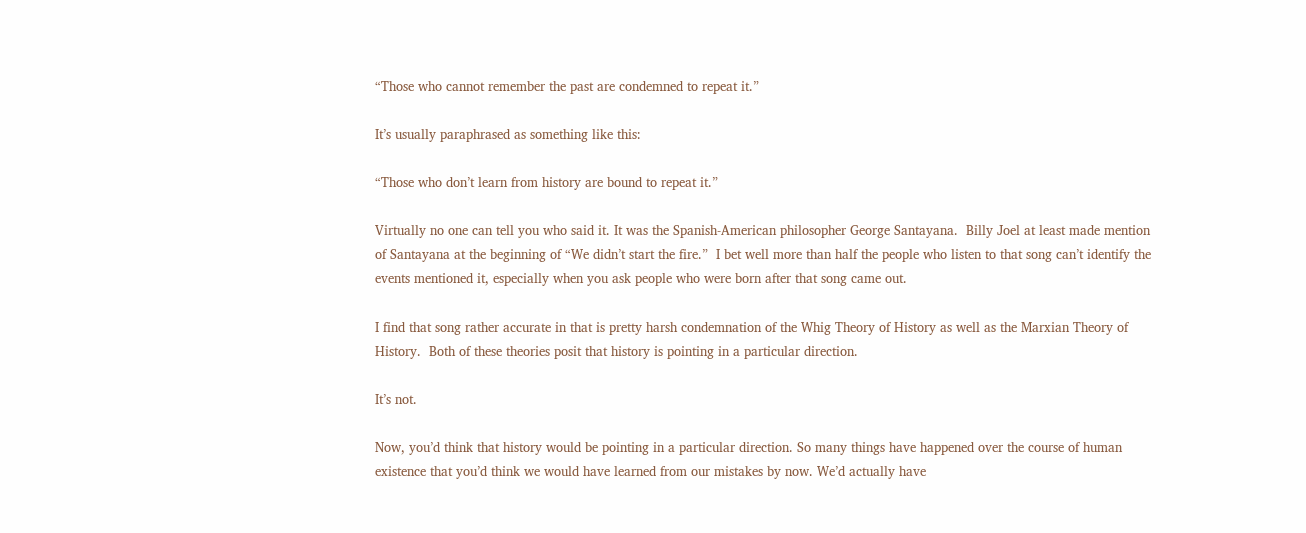“Those who cannot remember the past are condemned to repeat it.”

It’s usually paraphrased as something like this:

“Those who don’t learn from history are bound to repeat it.”

Virtually no one can tell you who said it. It was the Spanish-American philosopher George Santayana.  Billy Joel at least made mention of Santayana at the beginning of “We didn’t start the fire.”  I bet well more than half the people who listen to that song can’t identify the events mentioned it, especially when you ask people who were born after that song came out.

I find that song rather accurate in that is pretty harsh condemnation of the Whig Theory of History as well as the Marxian Theory of History.  Both of these theories posit that history is pointing in a particular direction.

It’s not.

Now, you’d think that history would be pointing in a particular direction. So many things have happened over the course of human existence that you’d think we would have learned from our mistakes by now. We’d actually have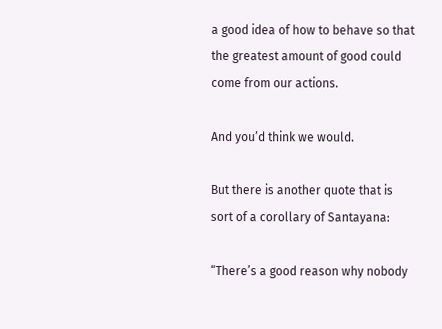a good idea of how to behave so that the greatest amount of good could come from our actions.

And you’d think we would.

But there is another quote that is sort of a corollary of Santayana:

“There’s a good reason why nobody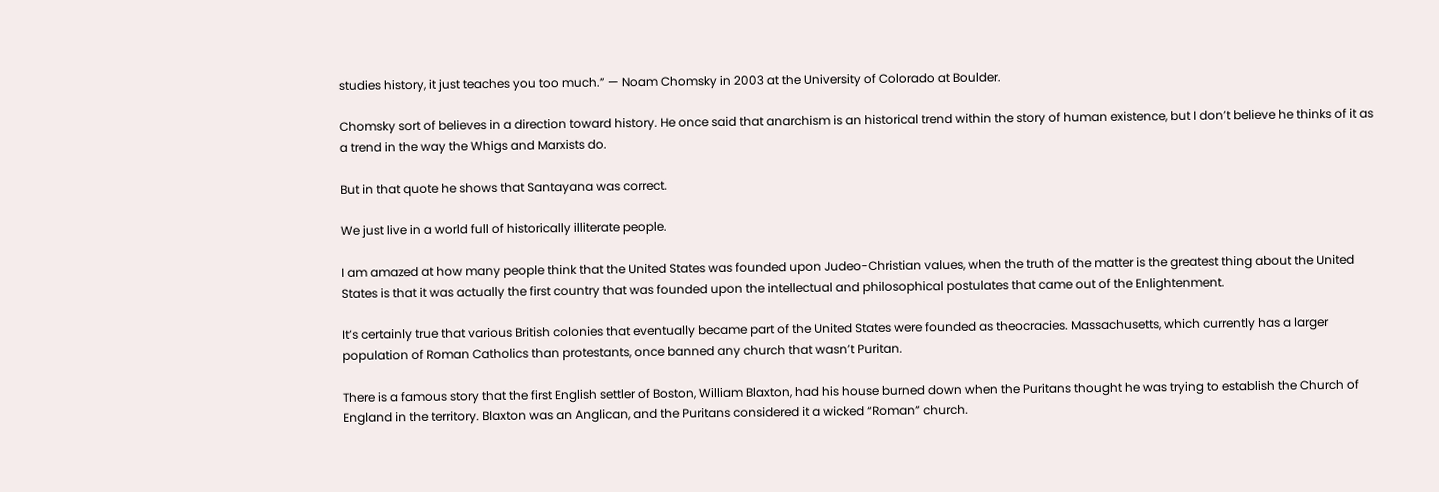studies history, it just teaches you too much.” — Noam Chomsky in 2003 at the University of Colorado at Boulder.

Chomsky sort of believes in a direction toward history. He once said that anarchism is an historical trend within the story of human existence, but I don’t believe he thinks of it as a trend in the way the Whigs and Marxists do.

But in that quote he shows that Santayana was correct.

We just live in a world full of historically illiterate people.

I am amazed at how many people think that the United States was founded upon Judeo-Christian values, when the truth of the matter is the greatest thing about the United States is that it was actually the first country that was founded upon the intellectual and philosophical postulates that came out of the Enlightenment.

It’s certainly true that various British colonies that eventually became part of the United States were founded as theocracies. Massachusetts, which currently has a larger population of Roman Catholics than protestants, once banned any church that wasn’t Puritan.

There is a famous story that the first English settler of Boston, William Blaxton, had his house burned down when the Puritans thought he was trying to establish the Church of England in the territory. Blaxton was an Anglican, and the Puritans considered it a wicked “Roman” church.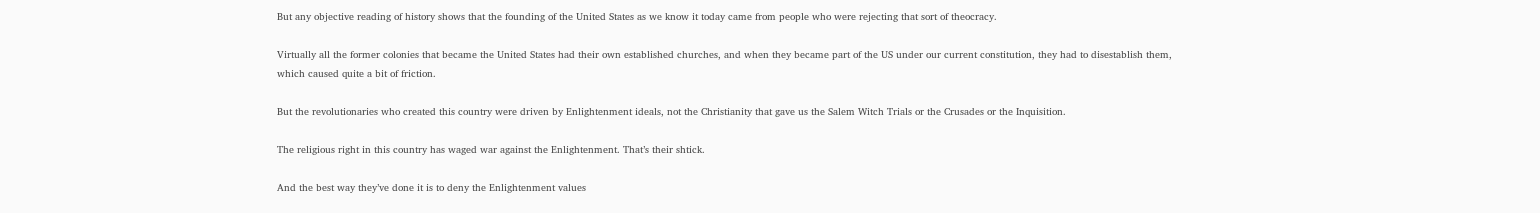But any objective reading of history shows that the founding of the United States as we know it today came from people who were rejecting that sort of theocracy.

Virtually all the former colonies that became the United States had their own established churches, and when they became part of the US under our current constitution, they had to disestablish them, which caused quite a bit of friction.

But the revolutionaries who created this country were driven by Enlightenment ideals, not the Christianity that gave us the Salem Witch Trials or the Crusades or the Inquisition.

The religious right in this country has waged war against the Enlightenment. That’s their shtick.

And the best way they’ve done it is to deny the Enlightenment values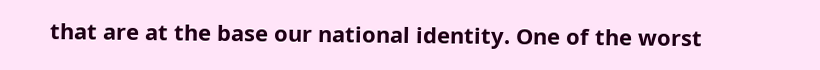that are at the base our national identity. One of the worst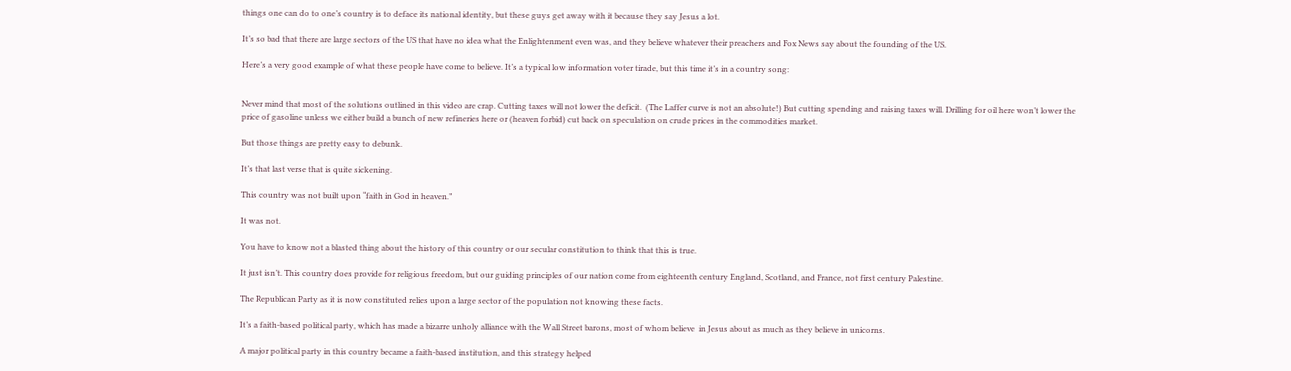things one can do to one’s country is to deface its national identity, but these guys get away with it because they say Jesus a lot.

It’s so bad that there are large sectors of the US that have no idea what the Enlightenment even was, and they believe whatever their preachers and Fox News say about the founding of the US.

Here’s a very good example of what these people have come to believe. It’s a typical low information voter tirade, but this time it’s in a country song:


Never mind that most of the solutions outlined in this video are crap. Cutting taxes will not lower the deficit.  (The Laffer curve is not an absolute!) But cutting spending and raising taxes will. Drilling for oil here won’t lower the price of gasoline unless we either build a bunch of new refineries here or (heaven forbid) cut back on speculation on crude prices in the commodities market.

But those things are pretty easy to debunk.

It’s that last verse that is quite sickening.

This country was not built upon “faith in God in heaven.”

It was not.

You have to know not a blasted thing about the history of this country or our secular constitution to think that this is true.

It just isn’t. This country does provide for religious freedom, but our guiding principles of our nation come from eighteenth century England, Scotland, and France, not first century Palestine.

The Republican Party as it is now constituted relies upon a large sector of the population not knowing these facts.

It’s a faith-based political party, which has made a bizarre unholy alliance with the Wall Street barons, most of whom believe  in Jesus about as much as they believe in unicorns.

A major political party in this country became a faith-based institution, and this strategy helped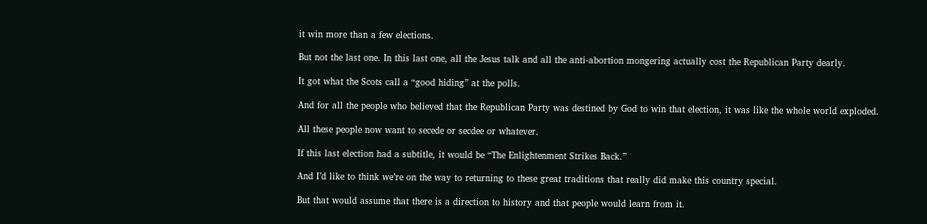it win more than a few elections.

But not the last one. In this last one, all the Jesus talk and all the anti-abortion mongering actually cost the Republican Party dearly.

It got what the Scots call a “good hiding” at the polls.

And for all the people who believed that the Republican Party was destined by God to win that election, it was like the whole world exploded.

All these people now want to secede or secdee or whatever.

If this last election had a subtitle, it would be “The Enlightenment Strikes Back.”

And I’d like to think we’re on the way to returning to these great traditions that really did make this country special.

But that would assume that there is a direction to history and that people would learn from it.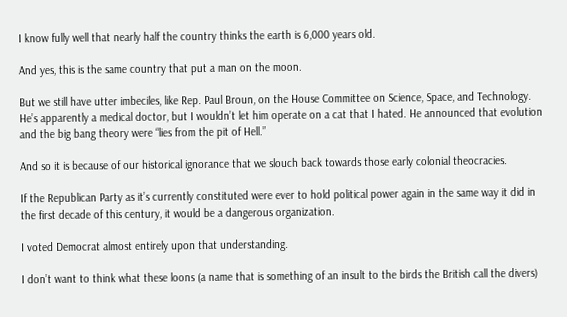I know fully well that nearly half the country thinks the earth is 6,000 years old.

And yes, this is the same country that put a man on the moon.

But we still have utter imbeciles, like Rep. Paul Broun, on the House Committee on Science, Space, and Technology. He’s apparently a medical doctor, but I wouldn’t let him operate on a cat that I hated. He announced that evolution and the big bang theory were “lies from the pit of Hell.”

And so it is because of our historical ignorance that we slouch back towards those early colonial theocracies.

If the Republican Party as it’s currently constituted were ever to hold political power again in the same way it did in the first decade of this century, it would be a dangerous organization.

I voted Democrat almost entirely upon that understanding.

I don’t want to think what these loons (a name that is something of an insult to the birds the British call the divers)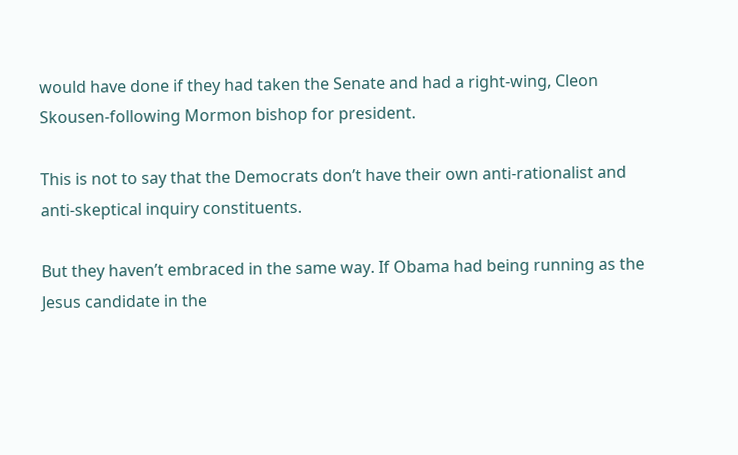would have done if they had taken the Senate and had a right-wing, Cleon Skousen-following Mormon bishop for president.

This is not to say that the Democrats don’t have their own anti-rationalist and anti-skeptical inquiry constituents.

But they haven’t embraced in the same way. If Obama had being running as the Jesus candidate in the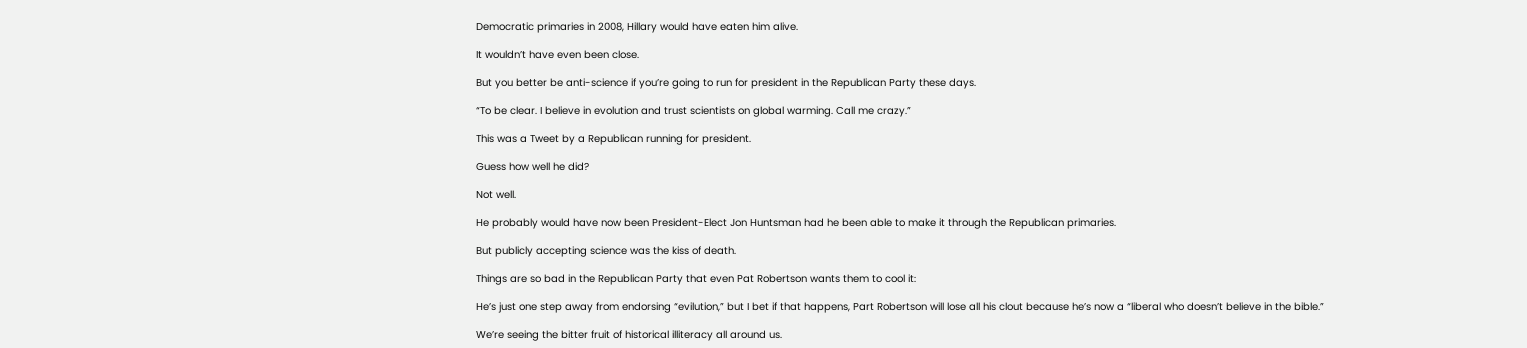Democratic primaries in 2008, Hillary would have eaten him alive.

It wouldn’t have even been close.

But you better be anti-science if you’re going to run for president in the Republican Party these days.

“To be clear. I believe in evolution and trust scientists on global warming. Call me crazy.”

This was a Tweet by a Republican running for president.

Guess how well he did?

Not well.

He probably would have now been President-Elect Jon Huntsman had he been able to make it through the Republican primaries.

But publicly accepting science was the kiss of death.

Things are so bad in the Republican Party that even Pat Robertson wants them to cool it:

He’s just one step away from endorsing “evilution,” but I bet if that happens, Part Robertson will lose all his clout because he’s now a “liberal who doesn’t believe in the bible.”

We’re seeing the bitter fruit of historical illiteracy all around us.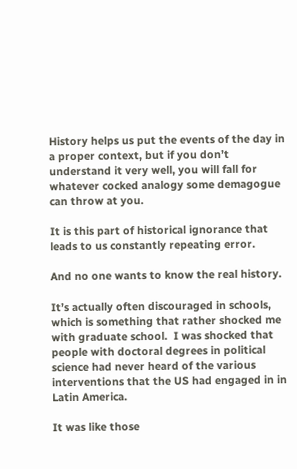History helps us put the events of the day in a proper context, but if you don’t understand it very well, you will fall for whatever cocked analogy some demagogue can throw at you.

It is this part of historical ignorance that leads to us constantly repeating error.

And no one wants to know the real history.

It’s actually often discouraged in schools, which is something that rather shocked me with graduate school.  I was shocked that people with doctoral degrees in political science had never heard of the various interventions that the US had engaged in in Latin America.

It was like those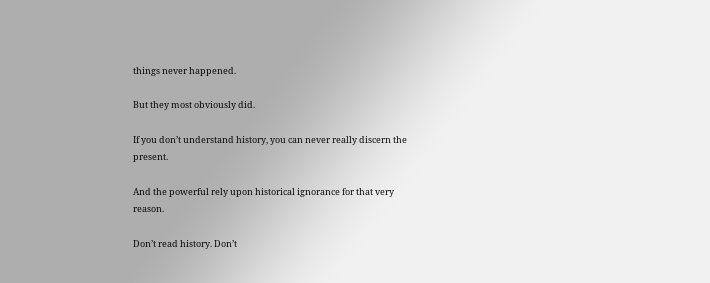things never happened.

But they most obviously did.

If you don’t understand history, you can never really discern the present.

And the powerful rely upon historical ignorance for that very reason.

Don’t read history. Don’t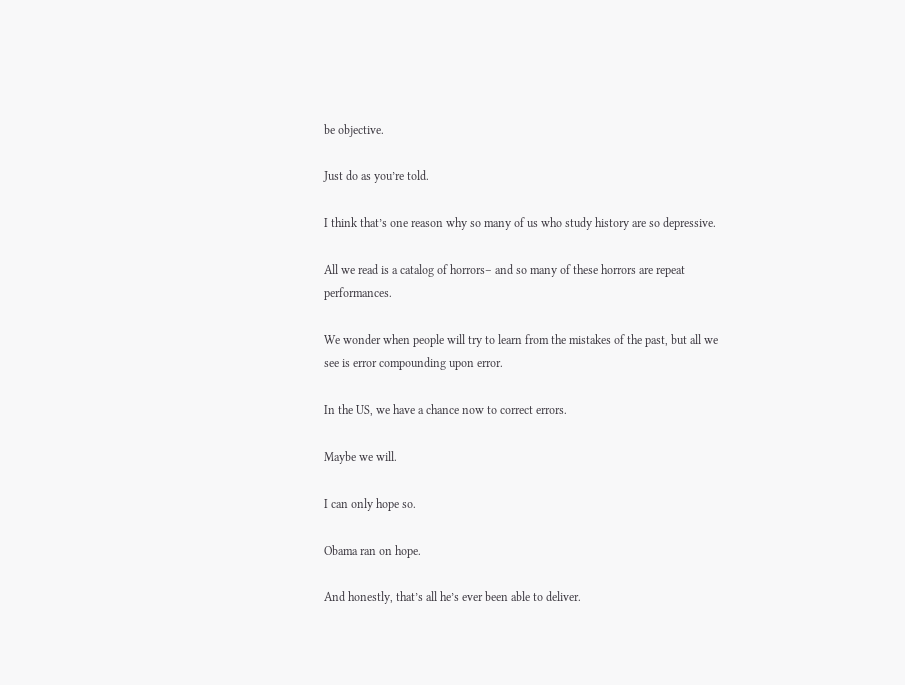be objective.

Just do as you’re told.

I think that’s one reason why so many of us who study history are so depressive.

All we read is a catalog of horrors– and so many of these horrors are repeat performances.

We wonder when people will try to learn from the mistakes of the past, but all we see is error compounding upon error.

In the US, we have a chance now to correct errors.

Maybe we will.

I can only hope so.

Obama ran on hope.

And honestly, that’s all he’s ever been able to deliver.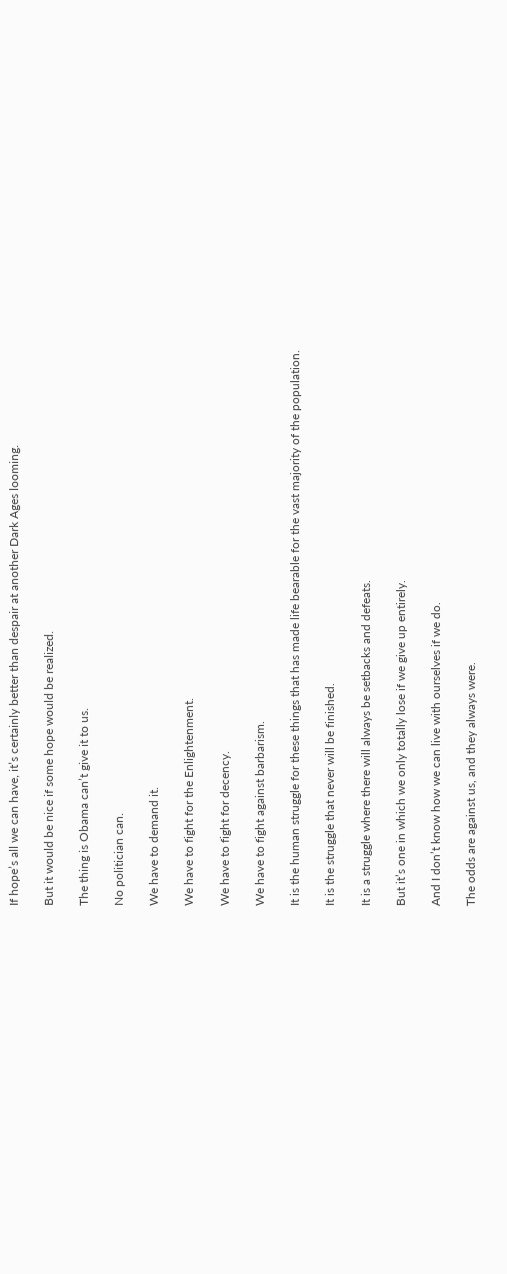If hope’s all we can have, it’s certainly better than despair at another Dark Ages looming.

But it would be nice if some hope would be realized.

The thing is Obama can’t give it to us.

No politician can.

We have to demand it.

We have to fight for the Enlightenment.

We have to fight for decency.

We have to fight against barbarism.

It is the human struggle for these things that has made life bearable for the vast majority of the population.

It is the struggle that never will be finished.

It is a struggle where there will always be setbacks and defeats.

But it’s one in which we only totally lose if we give up entirely.

And I don’t know how we can live with ourselves if we do.

The odds are against us, and they always were.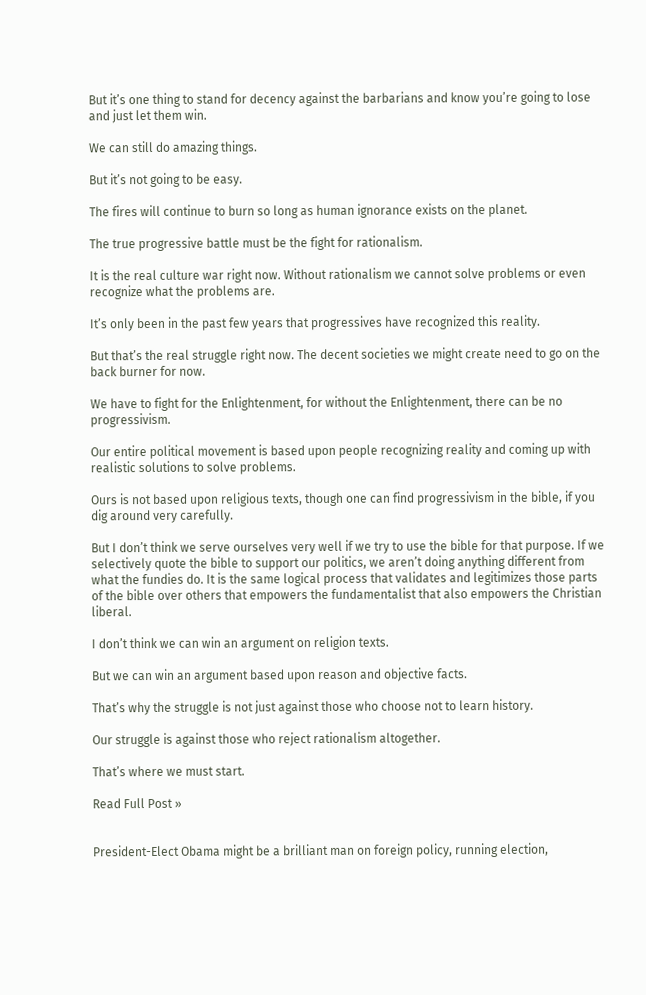But it’s one thing to stand for decency against the barbarians and know you’re going to lose and just let them win.

We can still do amazing things.

But it’s not going to be easy.

The fires will continue to burn so long as human ignorance exists on the planet.

The true progressive battle must be the fight for rationalism.

It is the real culture war right now. Without rationalism we cannot solve problems or even recognize what the problems are.

It’s only been in the past few years that progressives have recognized this reality.

But that’s the real struggle right now. The decent societies we might create need to go on the back burner for now.

We have to fight for the Enlightenment, for without the Enlightenment, there can be no progressivism.

Our entire political movement is based upon people recognizing reality and coming up with realistic solutions to solve problems.

Ours is not based upon religious texts, though one can find progressivism in the bible, if you dig around very carefully.

But I don’t think we serve ourselves very well if we try to use the bible for that purpose. If we selectively quote the bible to support our politics, we aren’t doing anything different from what the fundies do. It is the same logical process that validates and legitimizes those parts of the bible over others that empowers the fundamentalist that also empowers the Christian liberal.

I don’t think we can win an argument on religion texts.

But we can win an argument based upon reason and objective facts.

That’s why the struggle is not just against those who choose not to learn history.

Our struggle is against those who reject rationalism altogether.

That’s where we must start.

Read Full Post »


President-Elect Obama might be a brilliant man on foreign policy, running election,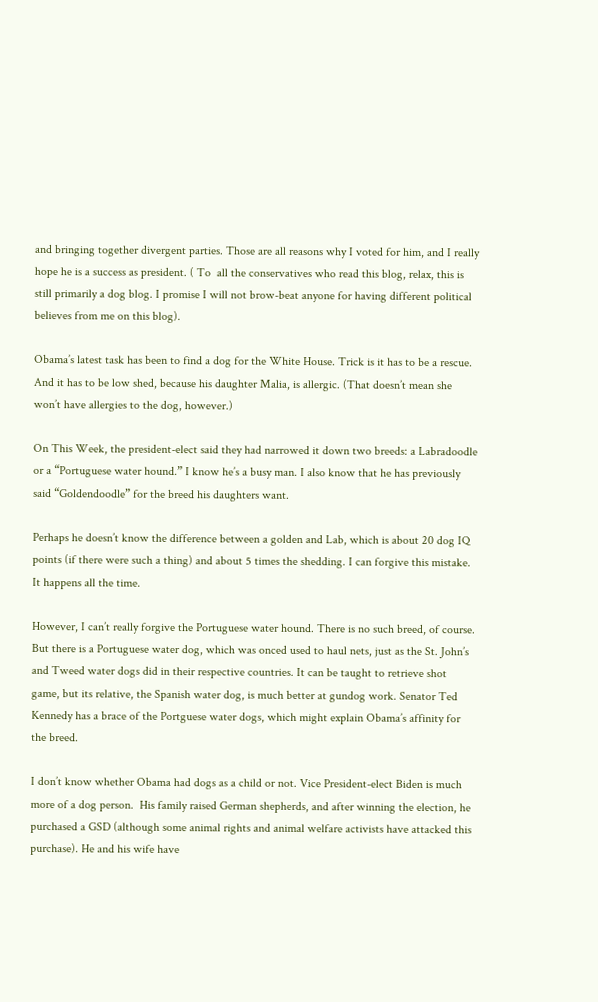and bringing together divergent parties. Those are all reasons why I voted for him, and I really hope he is a success as president. ( To  all the conservatives who read this blog, relax, this is still primarily a dog blog. I promise I will not brow-beat anyone for having different political believes from me on this blog).

Obama’s latest task has been to find a dog for the White House. Trick is it has to be a rescue. And it has to be low shed, because his daughter Malia, is allergic. (That doesn’t mean she won’t have allergies to the dog, however.)

On This Week, the president-elect said they had narrowed it down two breeds: a Labradoodle or a “Portuguese water hound.” I know he’s a busy man. I also know that he has previously said “Goldendoodle” for the breed his daughters want.

Perhaps he doesn’t know the difference between a golden and Lab, which is about 20 dog IQ points (if there were such a thing) and about 5 times the shedding. I can forgive this mistake. It happens all the time.

However, I can’t really forgive the Portuguese water hound. There is no such breed, of course. But there is a Portuguese water dog, which was onced used to haul nets, just as the St. John’s and Tweed water dogs did in their respective countries. It can be taught to retrieve shot game, but its relative, the Spanish water dog, is much better at gundog work. Senator Ted Kennedy has a brace of the Portguese water dogs, which might explain Obama’s affinity for the breed.

I don’t know whether Obama had dogs as a child or not. Vice President-elect Biden is much more of a dog person.  His family raised German shepherds, and after winning the election, he purchased a GSD (although some animal rights and animal welfare activists have attacked this purchase). He and his wife have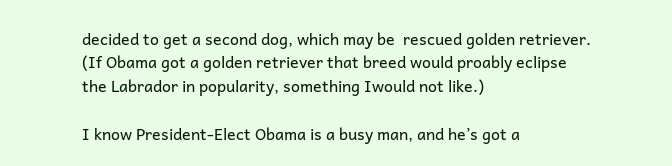decided to get a second dog, which may be  rescued golden retriever. (If Obama got a golden retriever that breed would proably eclipse the Labrador in popularity, something Iwould not like.)

I know President-Elect Obama is a busy man, and he’s got a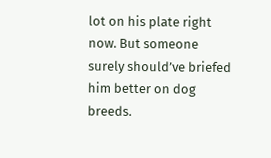lot on his plate right now. But someone surely should’ve briefed him better on dog breeds.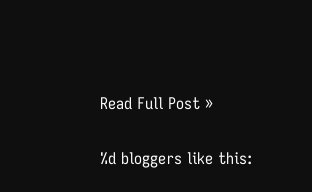Read Full Post »

%d bloggers like this: